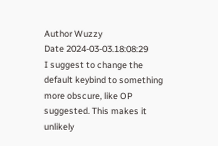Author Wuzzy
Date 2024-03-03.18:08:29
I suggest to change the default keybind to something more obscure, like OP suggested. This makes it unlikely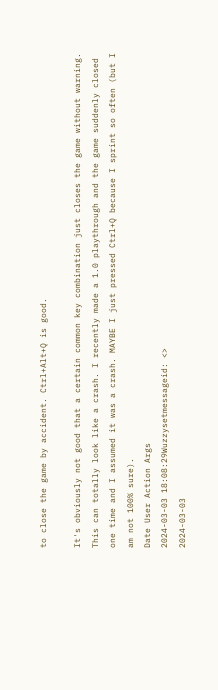to close the game by accident. Ctrl+Alt+Q is good.

It's obviously not good that a certain common key combination just closes the game without warning. This can totally look like a crash. I recently made a 1.0 playthrough and the game suddenly closed one time and I assumed it was a crash. MAYBE I just pressed Ctrl+Q because I sprint so often (but I am not 100% sure).
Date User Action Args
2024-03-03 18:08:29Wuzzysetmessageid: <>
2024-03-03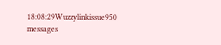18:08:29Wuzzylinkissue950 messages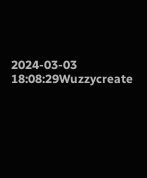2024-03-03 18:08:29Wuzzycreate